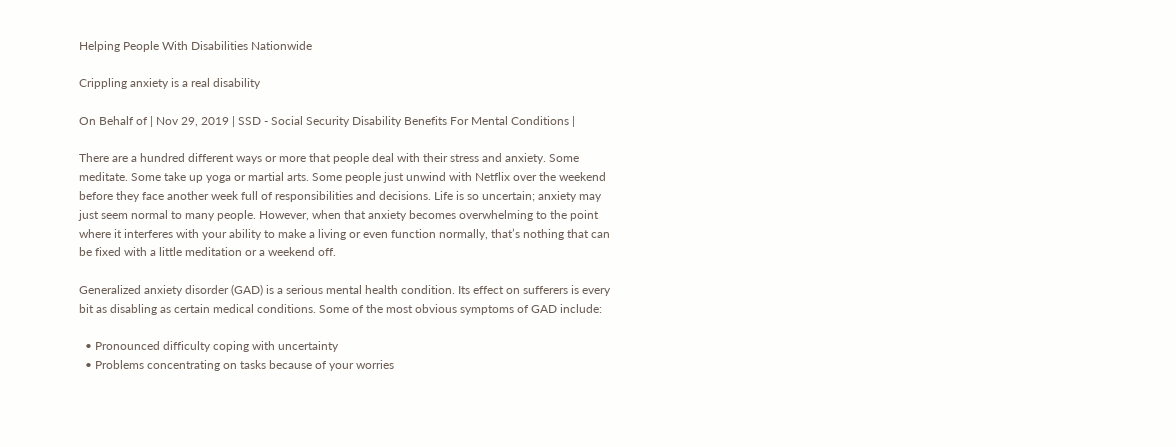Helping People With Disabilities Nationwide

Crippling anxiety is a real disability

On Behalf of | Nov 29, 2019 | SSD - Social Security Disability Benefits For Mental Conditions |

There are a hundred different ways or more that people deal with their stress and anxiety. Some meditate. Some take up yoga or martial arts. Some people just unwind with Netflix over the weekend before they face another week full of responsibilities and decisions. Life is so uncertain; anxiety may just seem normal to many people. However, when that anxiety becomes overwhelming to the point where it interferes with your ability to make a living or even function normally, that’s nothing that can be fixed with a little meditation or a weekend off.

Generalized anxiety disorder (GAD) is a serious mental health condition. Its effect on sufferers is every bit as disabling as certain medical conditions. Some of the most obvious symptoms of GAD include:

  • Pronounced difficulty coping with uncertainty
  • Problems concentrating on tasks because of your worries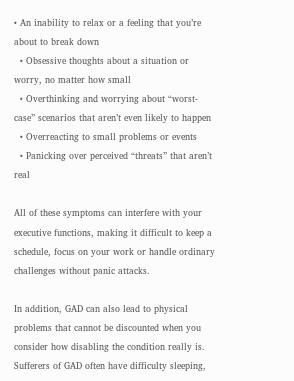• An inability to relax or a feeling that you’re about to break down
  • Obsessive thoughts about a situation or worry, no matter how small
  • Overthinking and worrying about “worst-case” scenarios that aren’t even likely to happen
  • Overreacting to small problems or events
  • Panicking over perceived “threats” that aren’t real

All of these symptoms can interfere with your executive functions, making it difficult to keep a schedule, focus on your work or handle ordinary challenges without panic attacks.

In addition, GAD can also lead to physical problems that cannot be discounted when you consider how disabling the condition really is. Sufferers of GAD often have difficulty sleeping,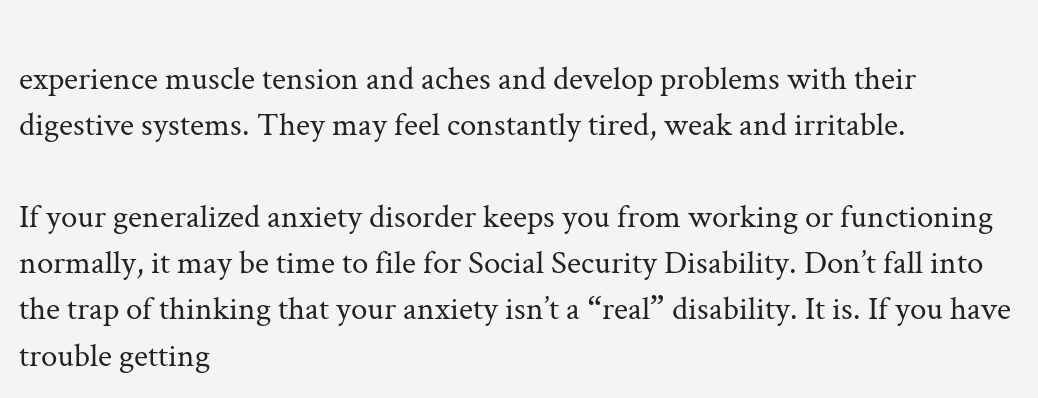experience muscle tension and aches and develop problems with their digestive systems. They may feel constantly tired, weak and irritable.

If your generalized anxiety disorder keeps you from working or functioning normally, it may be time to file for Social Security Disability. Don’t fall into the trap of thinking that your anxiety isn’t a “real” disability. It is. If you have trouble getting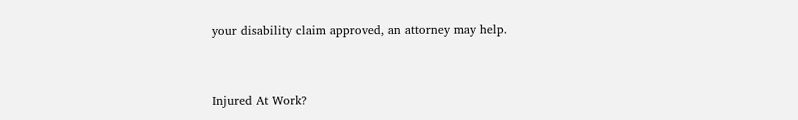your disability claim approved, an attorney may help.



Injured At Work?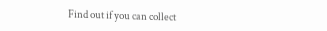Find out if you can collect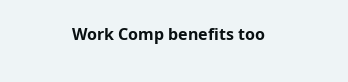Work Comp benefits too